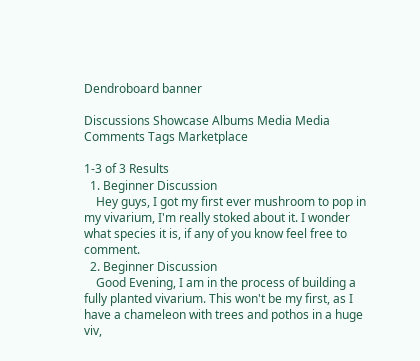Dendroboard banner

Discussions Showcase Albums Media Media Comments Tags Marketplace

1-3 of 3 Results
  1. Beginner Discussion
    Hey guys, I got my first ever mushroom to pop in my vivarium, I'm really stoked about it. I wonder what species it is, if any of you know feel free to comment.
  2. Beginner Discussion
    Good Evening, I am in the process of building a fully planted vivarium. This won't be my first, as I have a chameleon with trees and pothos in a huge viv,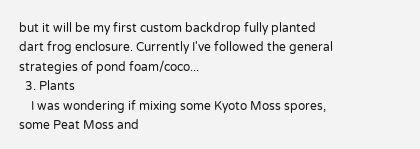but it will be my first custom backdrop fully planted dart frog enclosure. Currently I've followed the general strategies of pond foam/coco...
  3. Plants
    I was wondering if mixing some Kyoto Moss spores, some Peat Moss and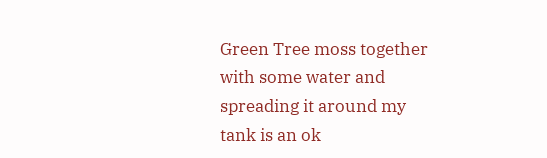Green Tree moss together with some water and spreading it around my tank is an ok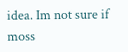idea. Im not sure if moss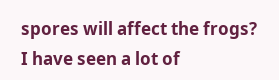spores will affect the frogs? I have seen a lot of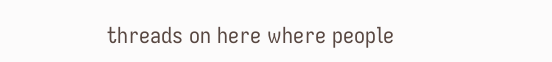threads on here where people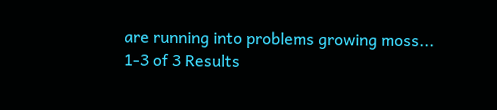are running into problems growing moss...
1-3 of 3 Results